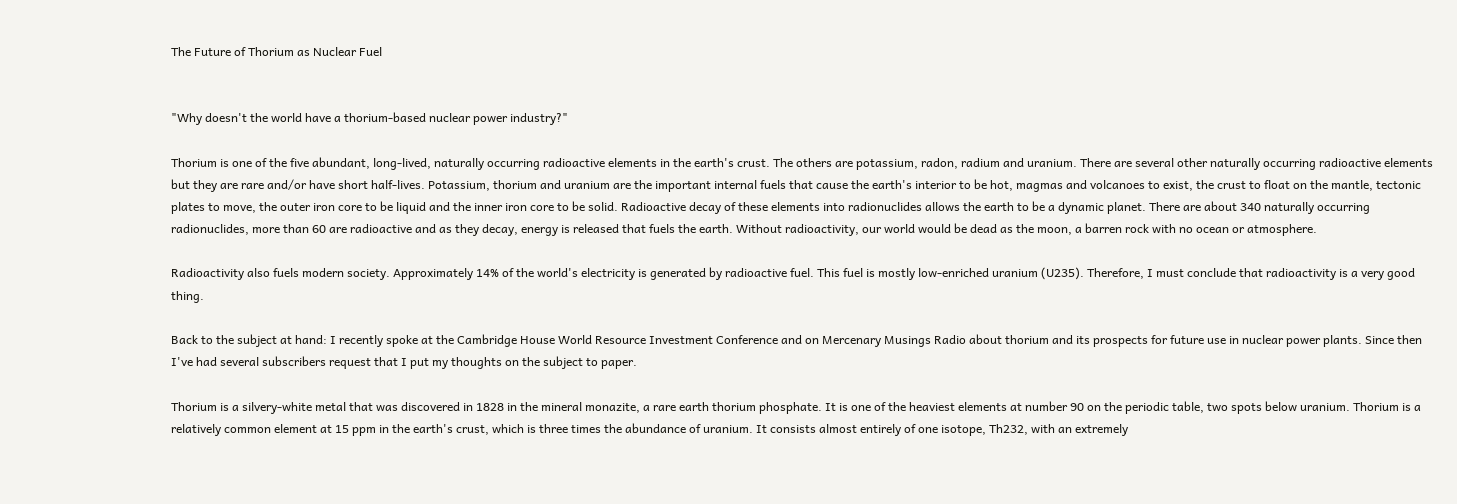The Future of Thorium as Nuclear Fuel


"Why doesn't the world have a thorium-based nuclear power industry?"

Thorium is one of the five abundant, long-lived, naturally occurring radioactive elements in the earth's crust. The others are potassium, radon, radium and uranium. There are several other naturally occurring radioactive elements but they are rare and/or have short half-lives. Potassium, thorium and uranium are the important internal fuels that cause the earth's interior to be hot, magmas and volcanoes to exist, the crust to float on the mantle, tectonic plates to move, the outer iron core to be liquid and the inner iron core to be solid. Radioactive decay of these elements into radionuclides allows the earth to be a dynamic planet. There are about 340 naturally occurring radionuclides, more than 60 are radioactive and as they decay, energy is released that fuels the earth. Without radioactivity, our world would be dead as the moon, a barren rock with no ocean or atmosphere.

Radioactivity also fuels modern society. Approximately 14% of the world's electricity is generated by radioactive fuel. This fuel is mostly low-enriched uranium (U235). Therefore, I must conclude that radioactivity is a very good thing.

Back to the subject at hand: I recently spoke at the Cambridge House World Resource Investment Conference and on Mercenary Musings Radio about thorium and its prospects for future use in nuclear power plants. Since then I've had several subscribers request that I put my thoughts on the subject to paper.

Thorium is a silvery-white metal that was discovered in 1828 in the mineral monazite, a rare earth thorium phosphate. It is one of the heaviest elements at number 90 on the periodic table, two spots below uranium. Thorium is a relatively common element at 15 ppm in the earth's crust, which is three times the abundance of uranium. It consists almost entirely of one isotope, Th232, with an extremely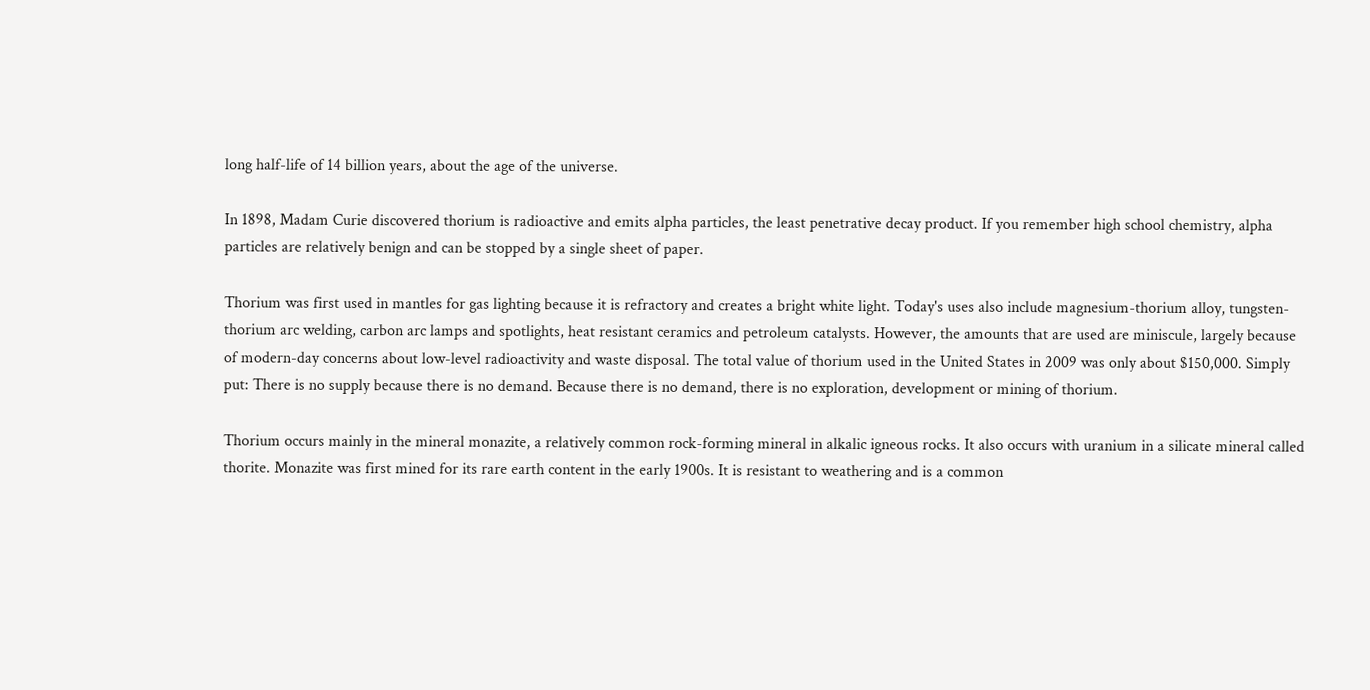long half-life of 14 billion years, about the age of the universe.

In 1898, Madam Curie discovered thorium is radioactive and emits alpha particles, the least penetrative decay product. If you remember high school chemistry, alpha particles are relatively benign and can be stopped by a single sheet of paper.

Thorium was first used in mantles for gas lighting because it is refractory and creates a bright white light. Today's uses also include magnesium-thorium alloy, tungsten-thorium arc welding, carbon arc lamps and spotlights, heat resistant ceramics and petroleum catalysts. However, the amounts that are used are miniscule, largely because of modern-day concerns about low-level radioactivity and waste disposal. The total value of thorium used in the United States in 2009 was only about $150,000. Simply put: There is no supply because there is no demand. Because there is no demand, there is no exploration, development or mining of thorium.

Thorium occurs mainly in the mineral monazite, a relatively common rock-forming mineral in alkalic igneous rocks. It also occurs with uranium in a silicate mineral called thorite. Monazite was first mined for its rare earth content in the early 1900s. It is resistant to weathering and is a common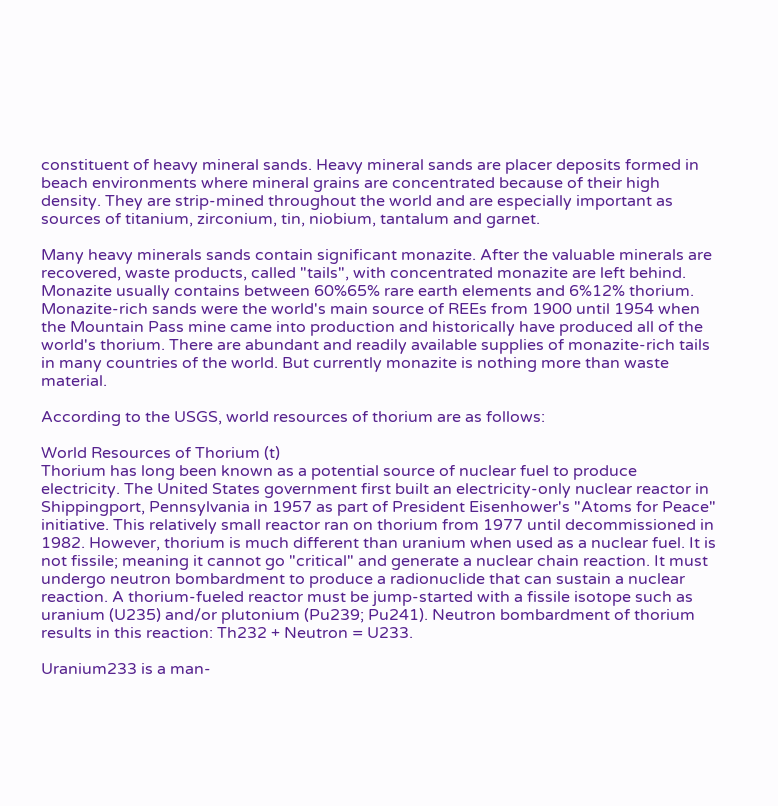constituent of heavy mineral sands. Heavy mineral sands are placer deposits formed in beach environments where mineral grains are concentrated because of their high density. They are strip-mined throughout the world and are especially important as sources of titanium, zirconium, tin, niobium, tantalum and garnet.

Many heavy minerals sands contain significant monazite. After the valuable minerals are recovered, waste products, called "tails", with concentrated monazite are left behind. Monazite usually contains between 60%65% rare earth elements and 6%12% thorium. Monazite-rich sands were the world's main source of REEs from 1900 until 1954 when the Mountain Pass mine came into production and historically have produced all of the world's thorium. There are abundant and readily available supplies of monazite-rich tails in many countries of the world. But currently monazite is nothing more than waste material.

According to the USGS, world resources of thorium are as follows:

World Resources of Thorium (t)
Thorium has long been known as a potential source of nuclear fuel to produce electricity. The United States government first built an electricity-only nuclear reactor in Shippingport, Pennsylvania in 1957 as part of President Eisenhower's "Atoms for Peace" initiative. This relatively small reactor ran on thorium from 1977 until decommissioned in 1982. However, thorium is much different than uranium when used as a nuclear fuel. It is not fissile; meaning it cannot go "critical" and generate a nuclear chain reaction. It must undergo neutron bombardment to produce a radionuclide that can sustain a nuclear reaction. A thorium-fueled reactor must be jump-started with a fissile isotope such as uranium (U235) and/or plutonium (Pu239; Pu241). Neutron bombardment of thorium results in this reaction: Th232 + Neutron = U233.

Uranium233 is a man-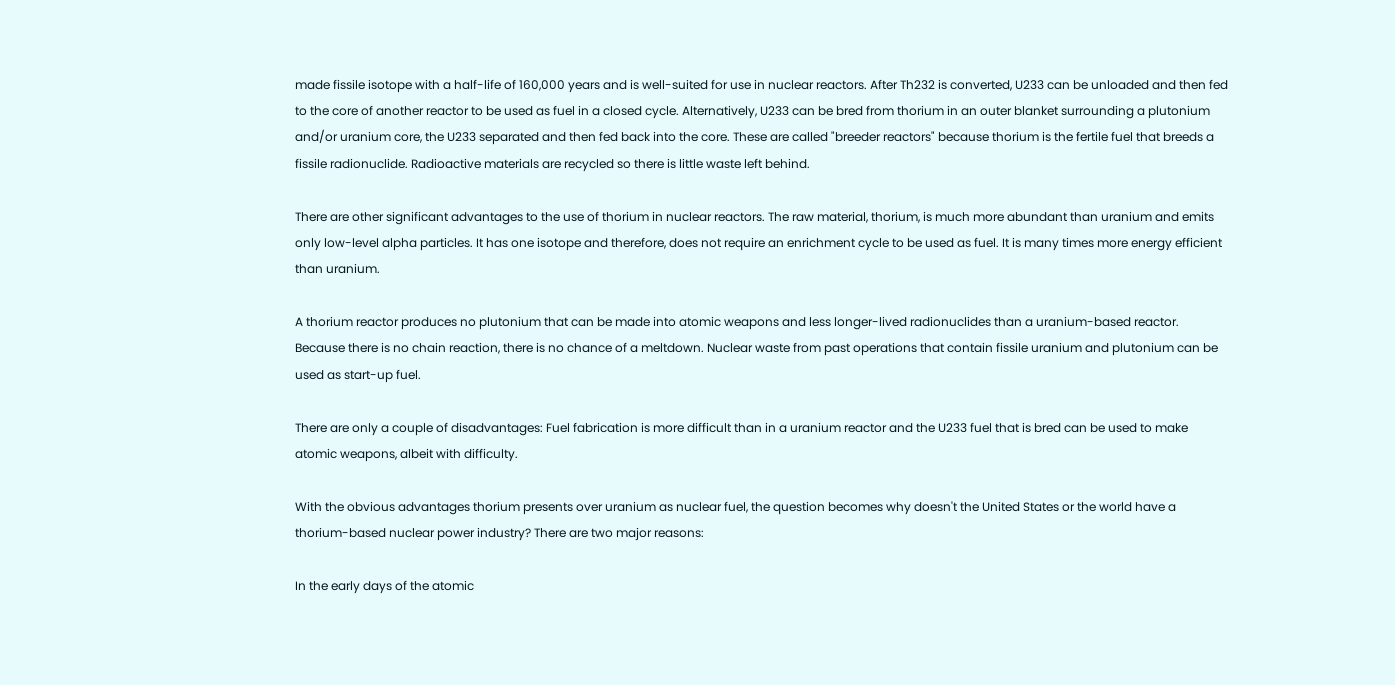made fissile isotope with a half-life of 160,000 years and is well-suited for use in nuclear reactors. After Th232 is converted, U233 can be unloaded and then fed to the core of another reactor to be used as fuel in a closed cycle. Alternatively, U233 can be bred from thorium in an outer blanket surrounding a plutonium and/or uranium core, the U233 separated and then fed back into the core. These are called "breeder reactors" because thorium is the fertile fuel that breeds a fissile radionuclide. Radioactive materials are recycled so there is little waste left behind.

There are other significant advantages to the use of thorium in nuclear reactors. The raw material, thorium, is much more abundant than uranium and emits only low-level alpha particles. It has one isotope and therefore, does not require an enrichment cycle to be used as fuel. It is many times more energy efficient than uranium.

A thorium reactor produces no plutonium that can be made into atomic weapons and less longer-lived radionuclides than a uranium-based reactor. Because there is no chain reaction, there is no chance of a meltdown. Nuclear waste from past operations that contain fissile uranium and plutonium can be used as start-up fuel.

There are only a couple of disadvantages: Fuel fabrication is more difficult than in a uranium reactor and the U233 fuel that is bred can be used to make atomic weapons, albeit with difficulty.

With the obvious advantages thorium presents over uranium as nuclear fuel, the question becomes why doesn't the United States or the world have a thorium-based nuclear power industry? There are two major reasons:

In the early days of the atomic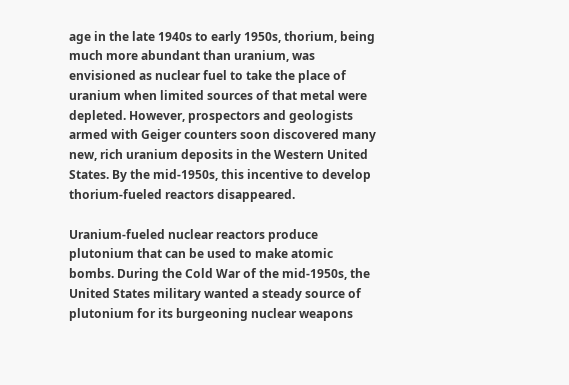age in the late 1940s to early 1950s, thorium, being much more abundant than uranium, was envisioned as nuclear fuel to take the place of uranium when limited sources of that metal were depleted. However, prospectors and geologists armed with Geiger counters soon discovered many new, rich uranium deposits in the Western United States. By the mid-1950s, this incentive to develop thorium-fueled reactors disappeared.

Uranium-fueled nuclear reactors produce plutonium that can be used to make atomic bombs. During the Cold War of the mid-1950s, the United States military wanted a steady source of plutonium for its burgeoning nuclear weapons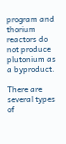program and thorium reactors do not produce plutonium as a byproduct.

There are several types of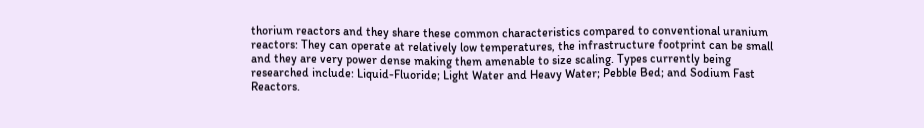thorium reactors and they share these common characteristics compared to conventional uranium reactors: They can operate at relatively low temperatures, the infrastructure footprint can be small and they are very power dense making them amenable to size scaling. Types currently being researched include: Liquid-Fluoride; Light Water and Heavy Water; Pebble Bed; and Sodium Fast Reactors.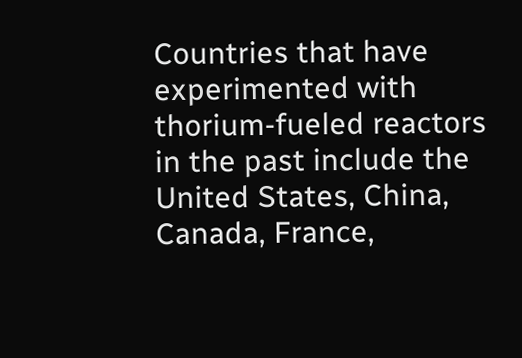Countries that have experimented with thorium-fueled reactors in the past include the United States, China, Canada, France,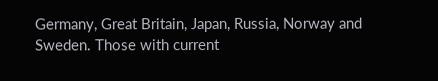Germany, Great Britain, Japan, Russia, Norway and Sweden. Those with current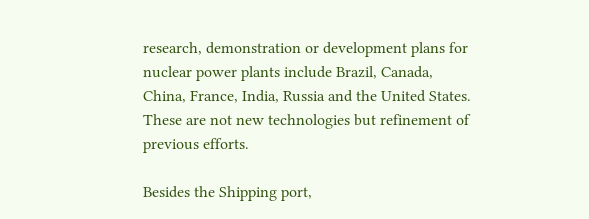research, demonstration or development plans for nuclear power plants include Brazil, Canada, China, France, India, Russia and the United States. These are not new technologies but refinement of previous efforts.

Besides the Shipping port,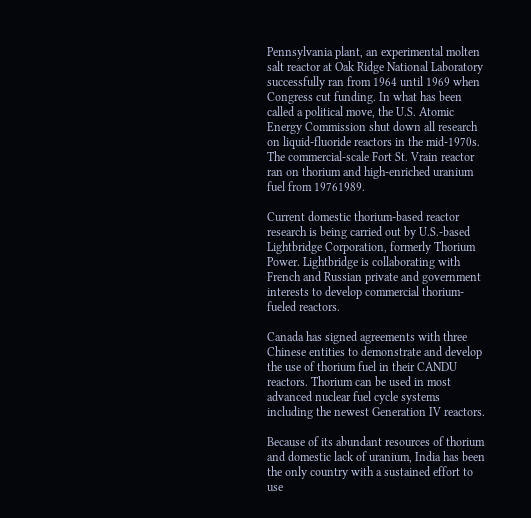Pennsylvania plant, an experimental molten salt reactor at Oak Ridge National Laboratory successfully ran from 1964 until 1969 when Congress cut funding. In what has been called a political move, the U.S. Atomic Energy Commission shut down all research on liquid-fluoride reactors in the mid-1970s. The commercial-scale Fort St. Vrain reactor ran on thorium and high-enriched uranium fuel from 19761989.

Current domestic thorium-based reactor research is being carried out by U.S.-based Lightbridge Corporation, formerly Thorium Power. Lightbridge is collaborating with French and Russian private and government interests to develop commercial thorium-fueled reactors.

Canada has signed agreements with three Chinese entities to demonstrate and develop the use of thorium fuel in their CANDU reactors. Thorium can be used in most advanced nuclear fuel cycle systems including the newest Generation IV reactors.

Because of its abundant resources of thorium and domestic lack of uranium, India has been the only country with a sustained effort to use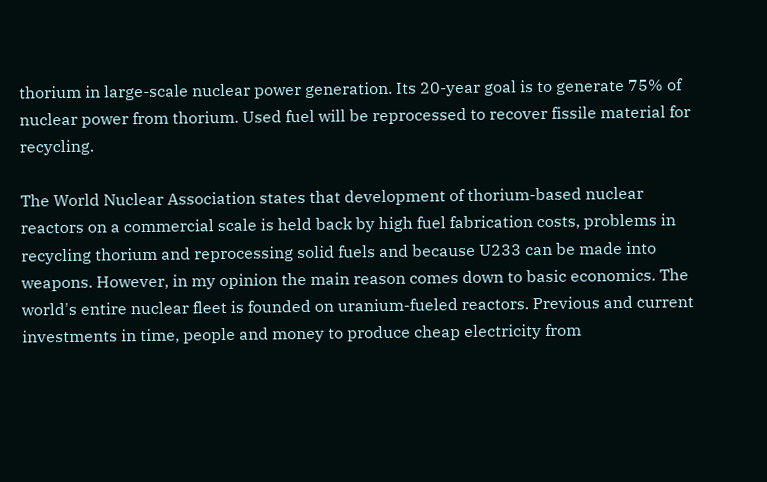thorium in large-scale nuclear power generation. Its 20-year goal is to generate 75% of nuclear power from thorium. Used fuel will be reprocessed to recover fissile material for recycling.

The World Nuclear Association states that development of thorium-based nuclear reactors on a commercial scale is held back by high fuel fabrication costs, problems in recycling thorium and reprocessing solid fuels and because U233 can be made into weapons. However, in my opinion the main reason comes down to basic economics. The world's entire nuclear fleet is founded on uranium-fueled reactors. Previous and current investments in time, people and money to produce cheap electricity from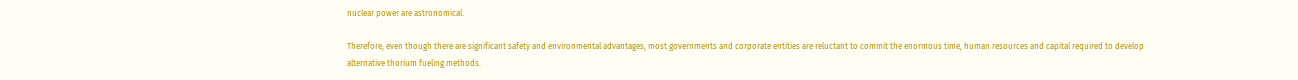nuclear power are astronomical.

Therefore, even though there are significant safety and environmental advantages, most governments and corporate entities are reluctant to commit the enormous time, human resources and capital required to develop alternative thorium fueling methods.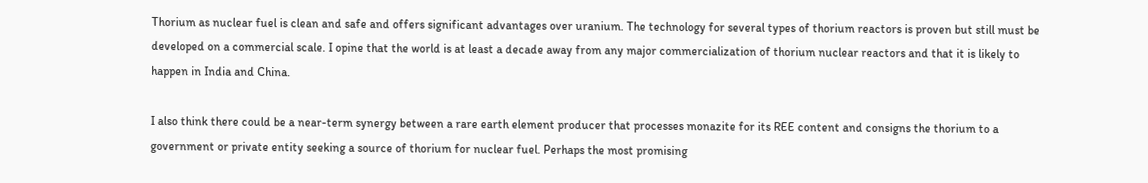Thorium as nuclear fuel is clean and safe and offers significant advantages over uranium. The technology for several types of thorium reactors is proven but still must be developed on a commercial scale. I opine that the world is at least a decade away from any major commercialization of thorium nuclear reactors and that it is likely to happen in India and China.

I also think there could be a near-term synergy between a rare earth element producer that processes monazite for its REE content and consigns the thorium to a government or private entity seeking a source of thorium for nuclear fuel. Perhaps the most promising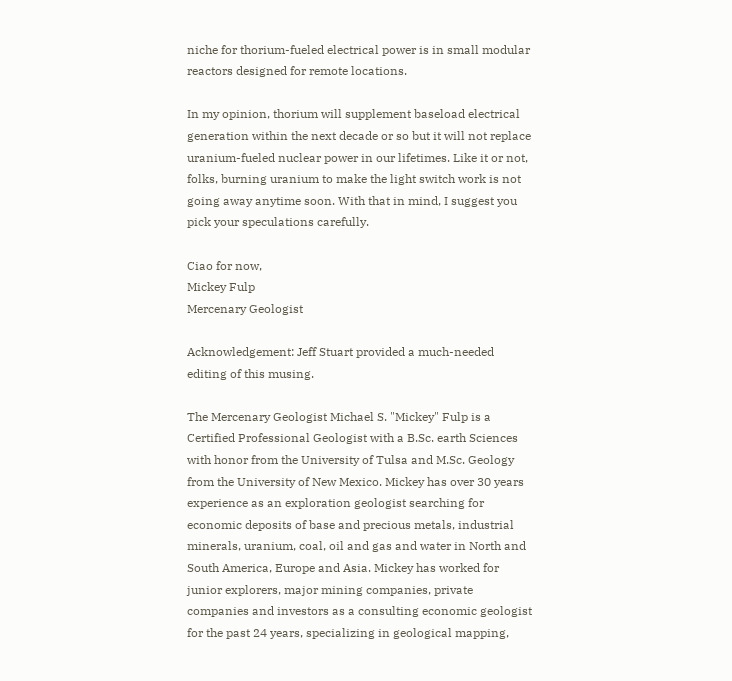niche for thorium-fueled electrical power is in small modular reactors designed for remote locations.

In my opinion, thorium will supplement baseload electrical generation within the next decade or so but it will not replace uranium-fueled nuclear power in our lifetimes. Like it or not, folks, burning uranium to make the light switch work is not going away anytime soon. With that in mind, I suggest you pick your speculations carefully.

Ciao for now,
Mickey Fulp
Mercenary Geologist

Acknowledgement: Jeff Stuart provided a much-needed editing of this musing.

The Mercenary Geologist Michael S. "Mickey" Fulp is a Certified Professional Geologist with a B.Sc. earth Sciences with honor from the University of Tulsa and M.Sc. Geology from the University of New Mexico. Mickey has over 30 years experience as an exploration geologist searching for economic deposits of base and precious metals, industrial minerals, uranium, coal, oil and gas and water in North and South America, Europe and Asia. Mickey has worked for junior explorers, major mining companies, private companies and investors as a consulting economic geologist for the past 24 years, specializing in geological mapping,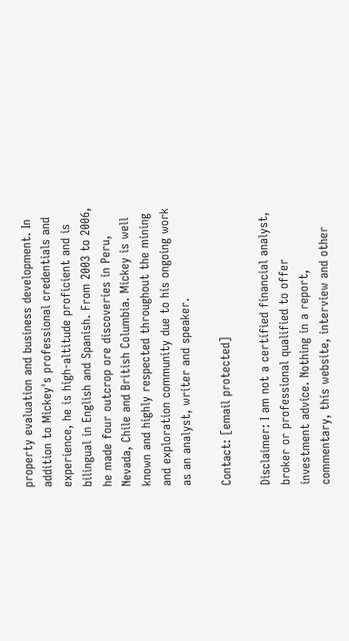property evaluation and business development. In addition to Mickey's professional credentials and experience, he is high-altitude proficient and is bilingual in English and Spanish. From 2003 to 2006, he made four outcrop ore discoveries in Peru, Nevada, Chile and British Columbia. Mickey is well known and highly respected throughout the mining and exploration community due to his ongoing work as an analyst, writer and speaker.

Contact: [email protected]

Disclaimer: I am not a certified financial analyst, broker or professional qualified to offer investment advice. Nothing in a report, commentary, this website, interview and other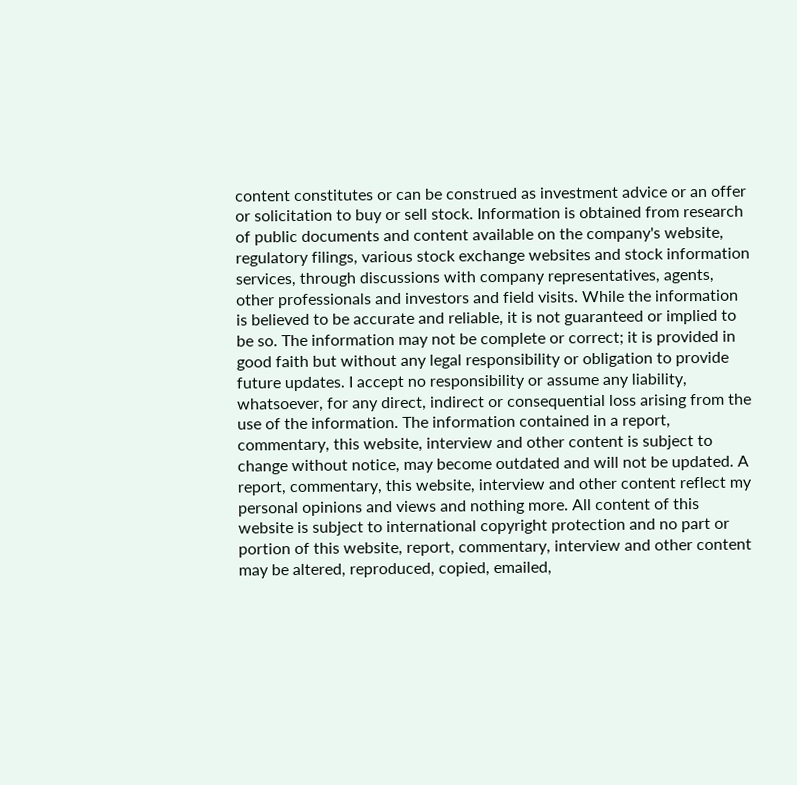content constitutes or can be construed as investment advice or an offer or solicitation to buy or sell stock. Information is obtained from research of public documents and content available on the company's website, regulatory filings, various stock exchange websites and stock information services, through discussions with company representatives, agents, other professionals and investors and field visits. While the information is believed to be accurate and reliable, it is not guaranteed or implied to be so. The information may not be complete or correct; it is provided in good faith but without any legal responsibility or obligation to provide future updates. I accept no responsibility or assume any liability, whatsoever, for any direct, indirect or consequential loss arising from the use of the information. The information contained in a report, commentary, this website, interview and other content is subject to change without notice, may become outdated and will not be updated. A report, commentary, this website, interview and other content reflect my personal opinions and views and nothing more. All content of this website is subject to international copyright protection and no part or portion of this website, report, commentary, interview and other content may be altered, reproduced, copied, emailed,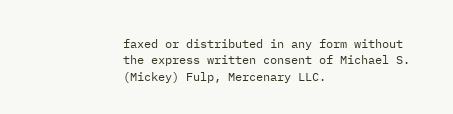faxed or distributed in any form without the express written consent of Michael S. (Mickey) Fulp, Mercenary LLC.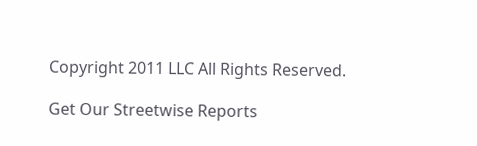Copyright 2011 LLC All Rights Reserved.

Get Our Streetwise Reports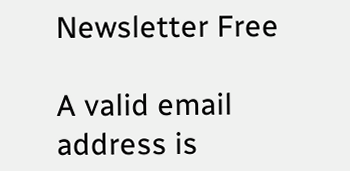Newsletter Free

A valid email address is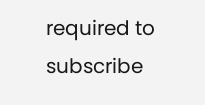required to subscribe